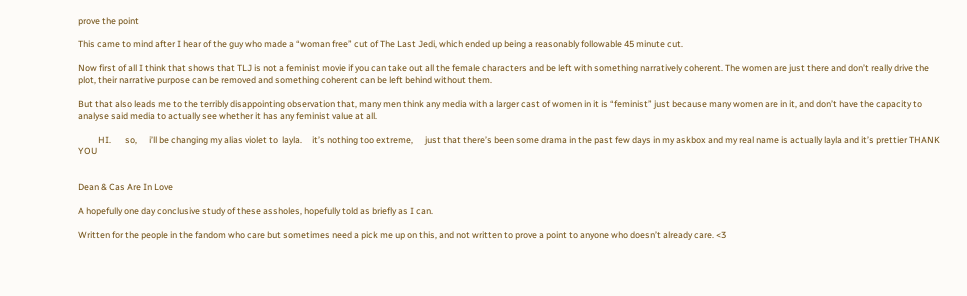prove the point

This came to mind after I hear of the guy who made a “woman free” cut of The Last Jedi, which ended up being a reasonably followable 45 minute cut.

Now first of all I think that shows that TLJ is not a feminist movie if you can take out all the female characters and be left with something narratively coherent. The women are just there and don’t really drive the plot, their narrative purpose can be removed and something coherent can be left behind without them.

But that also leads me to the terribly disappointing observation that, many men think any media with a larger cast of women in it is “feminist” just because many women are in it, and don’t have the capacity to analyse said media to actually see whether it has any feminist value at all.

          HI.       so,      i’ll be changing my alias violet to  layla.     it’s nothing too extreme,      just that there’s been some drama in the past few days in my askbox and my real name is actually layla and it’s prettier THANK YOU


Dean & Cas Are In Love

A hopefully one day conclusive study of these assholes, hopefully told as briefly as I can.

Written for the people in the fandom who care but sometimes need a pick me up on this, and not written to prove a point to anyone who doesn’t already care. <3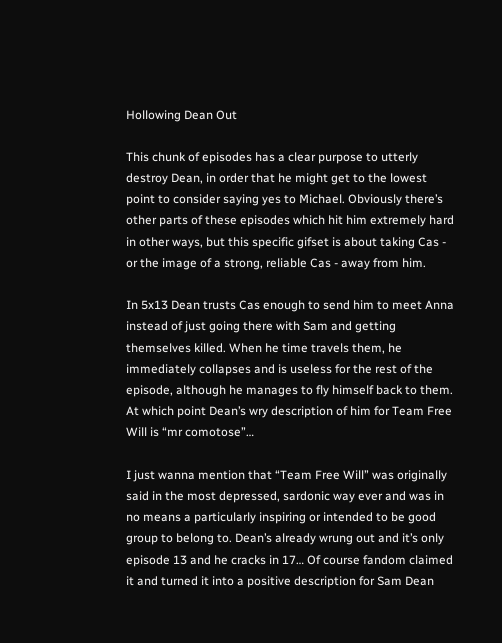Hollowing Dean Out

This chunk of episodes has a clear purpose to utterly destroy Dean, in order that he might get to the lowest point to consider saying yes to Michael. Obviously there’s other parts of these episodes which hit him extremely hard in other ways, but this specific gifset is about taking Cas - or the image of a strong, reliable Cas - away from him.

In 5x13 Dean trusts Cas enough to send him to meet Anna instead of just going there with Sam and getting themselves killed. When he time travels them, he immediately collapses and is useless for the rest of the episode, although he manages to fly himself back to them. At which point Dean’s wry description of him for Team Free Will is “mr comotose”…

I just wanna mention that “Team Free Will” was originally said in the most depressed, sardonic way ever and was in no means a particularly inspiring or intended to be good group to belong to. Dean’s already wrung out and it’s only episode 13 and he cracks in 17… Of course fandom claimed it and turned it into a positive description for Sam Dean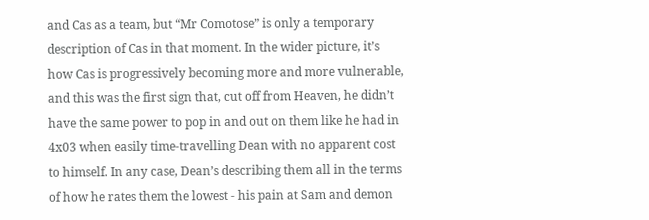and Cas as a team, but “Mr Comotose” is only a temporary description of Cas in that moment. In the wider picture, it’s how Cas is progressively becoming more and more vulnerable, and this was the first sign that, cut off from Heaven, he didn’t have the same power to pop in and out on them like he had in 4x03 when easily time-travelling Dean with no apparent cost to himself. In any case, Dean’s describing them all in the terms of how he rates them the lowest - his pain at Sam and demon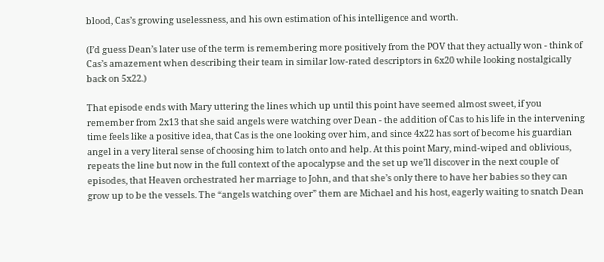blood, Cas’s growing uselessness, and his own estimation of his intelligence and worth.

(I’d guess Dean’s later use of the term is remembering more positively from the POV that they actually won - think of Cas’s amazement when describing their team in similar low-rated descriptors in 6x20 while looking nostalgically back on 5x22.)

That episode ends with Mary uttering the lines which up until this point have seemed almost sweet, if you remember from 2x13 that she said angels were watching over Dean - the addition of Cas to his life in the intervening time feels like a positive idea, that Cas is the one looking over him, and since 4x22 has sort of become his guardian angel in a very literal sense of choosing him to latch onto and help. At this point Mary, mind-wiped and oblivious, repeats the line but now in the full context of the apocalypse and the set up we’ll discover in the next couple of episodes, that Heaven orchestrated her marriage to John, and that she’s only there to have her babies so they can grow up to be the vessels. The “angels watching over” them are Michael and his host, eagerly waiting to snatch Dean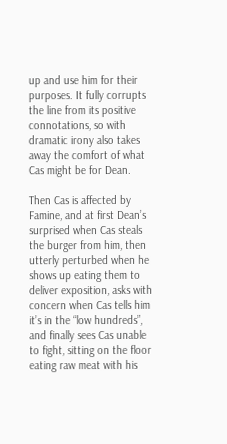up and use him for their purposes. It fully corrupts the line from its positive connotations, so with dramatic irony also takes away the comfort of what Cas might be for Dean.

Then Cas is affected by Famine, and at first Dean’s surprised when Cas steals the burger from him, then utterly perturbed when he shows up eating them to deliver exposition, asks with concern when Cas tells him it’s in the “low hundreds”, and finally sees Cas unable to fight, sitting on the floor eating raw meat with his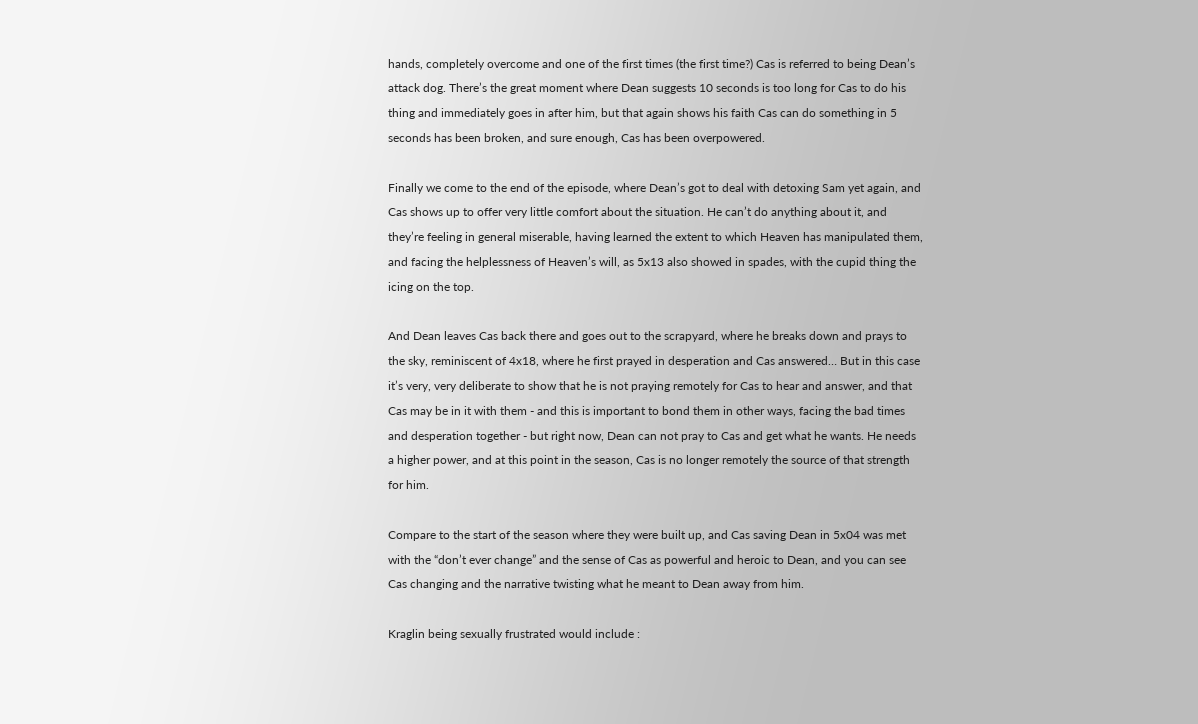hands, completely overcome and one of the first times (the first time?) Cas is referred to being Dean’s attack dog. There’s the great moment where Dean suggests 10 seconds is too long for Cas to do his thing and immediately goes in after him, but that again shows his faith Cas can do something in 5 seconds has been broken, and sure enough, Cas has been overpowered.

Finally we come to the end of the episode, where Dean’s got to deal with detoxing Sam yet again, and Cas shows up to offer very little comfort about the situation. He can’t do anything about it, and they’re feeling in general miserable, having learned the extent to which Heaven has manipulated them, and facing the helplessness of Heaven’s will, as 5x13 also showed in spades, with the cupid thing the icing on the top.

And Dean leaves Cas back there and goes out to the scrapyard, where he breaks down and prays to the sky, reminiscent of 4x18, where he first prayed in desperation and Cas answered… But in this case it’s very, very deliberate to show that he is not praying remotely for Cas to hear and answer, and that Cas may be in it with them - and this is important to bond them in other ways, facing the bad times and desperation together - but right now, Dean can not pray to Cas and get what he wants. He needs a higher power, and at this point in the season, Cas is no longer remotely the source of that strength for him.

Compare to the start of the season where they were built up, and Cas saving Dean in 5x04 was met with the “don’t ever change” and the sense of Cas as powerful and heroic to Dean, and you can see Cas changing and the narrative twisting what he meant to Dean away from him.

Kraglin being sexually frustrated would include :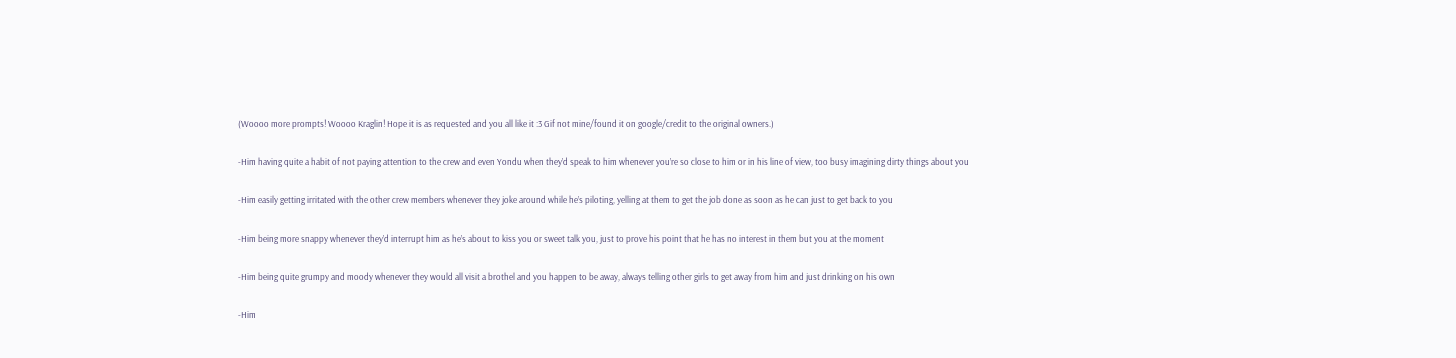(Woooo more prompts! Woooo Kraglin! Hope it is as requested and you all like it :3 Gif not mine/found it on google/credit to the original owners.)

-Him having quite a habit of not paying attention to the crew and even Yondu when they’d speak to him whenever you’re so close to him or in his line of view, too busy imagining dirty things about you

-Him easily getting irritated with the other crew members whenever they joke around while he’s piloting, yelling at them to get the job done as soon as he can just to get back to you

-Him being more snappy whenever they’d interrupt him as he’s about to kiss you or sweet talk you, just to prove his point that he has no interest in them but you at the moment

-Him being quite grumpy and moody whenever they would all visit a brothel and you happen to be away, always telling other girls to get away from him and just drinking on his own

-Him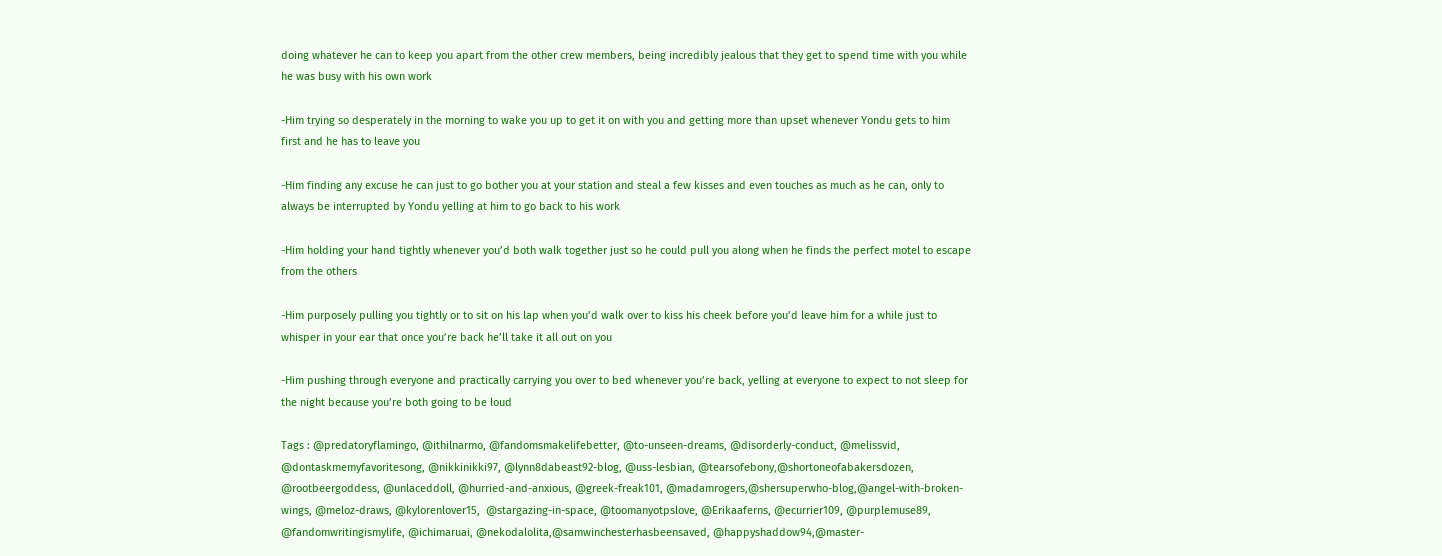doing whatever he can to keep you apart from the other crew members, being incredibly jealous that they get to spend time with you while he was busy with his own work

-Him trying so desperately in the morning to wake you up to get it on with you and getting more than upset whenever Yondu gets to him first and he has to leave you

-Him finding any excuse he can just to go bother you at your station and steal a few kisses and even touches as much as he can, only to always be interrupted by Yondu yelling at him to go back to his work

-Him holding your hand tightly whenever you’d both walk together just so he could pull you along when he finds the perfect motel to escape from the others

-Him purposely pulling you tightly or to sit on his lap when you’d walk over to kiss his cheek before you’d leave him for a while just to whisper in your ear that once you’re back he’ll take it all out on you

-Him pushing through everyone and practically carrying you over to bed whenever you’re back, yelling at everyone to expect to not sleep for the night because you’re both going to be loud

Tags : @predatoryflamingo, @ithilnarmo, @fandomsmakelifebetter, @to-unseen-dreams, @disorderly-conduct, @melissvid,  @dontaskmemyfavoritesong, @nikkinikki97, @lynn8dabeast92-blog, @uss-lesbian, @tearsofebony,@shortoneofabakersdozen, @rootbeergoddess, @unlaceddoll, @hurried-and-anxious, @greek-freak101, @madamrogers,@shersuperwho-blog,@angel-with-broken-wings, @meloz-draws, @kylorenlover15,  @stargazing-in-space, @toomanyotpslove, @Erikaaferns, @ecurrier109, @purplemuse89, @fandomwritingismylife, @ichimaruai, @nekodalolita,@samwinchesterhasbeensaved, @happyshaddow94,@master-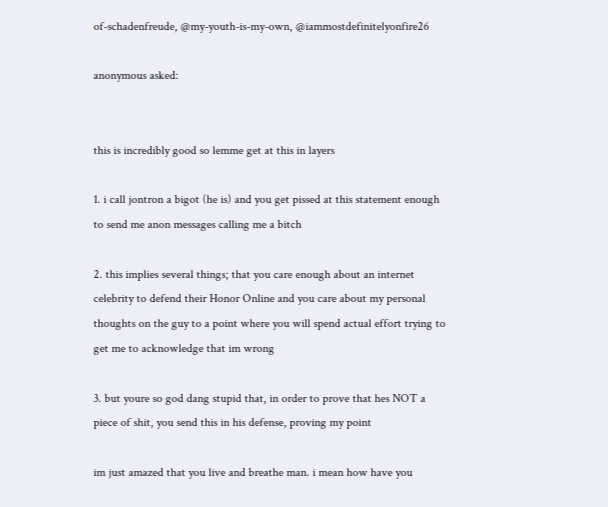of-schadenfreude, @my-youth-is-my-own, @iammostdefinitelyonfire26

anonymous asked:


this is incredibly good so lemme get at this in layers

1. i call jontron a bigot (he is) and you get pissed at this statement enough to send me anon messages calling me a bitch

2. this implies several things; that you care enough about an internet celebrity to defend their Honor Online and you care about my personal thoughts on the guy to a point where you will spend actual effort trying to get me to acknowledge that im wrong

3. but youre so god dang stupid that, in order to prove that hes NOT a piece of shit, you send this in his defense, proving my point

im just amazed that you live and breathe man. i mean how have you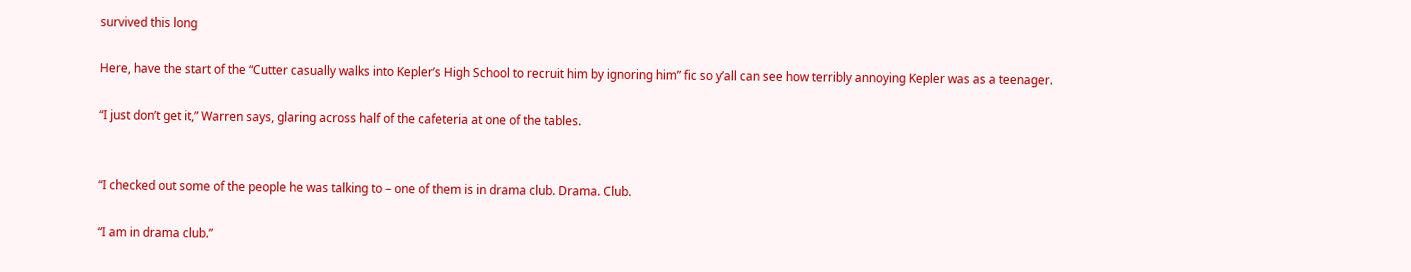survived this long

Here, have the start of the “Cutter casually walks into Kepler’s High School to recruit him by ignoring him” fic so y’all can see how terribly annoying Kepler was as a teenager.

“I just don’t get it,” Warren says, glaring across half of the cafeteria at one of the tables.


“I checked out some of the people he was talking to – one of them is in drama club. Drama. Club.

“I am in drama club.”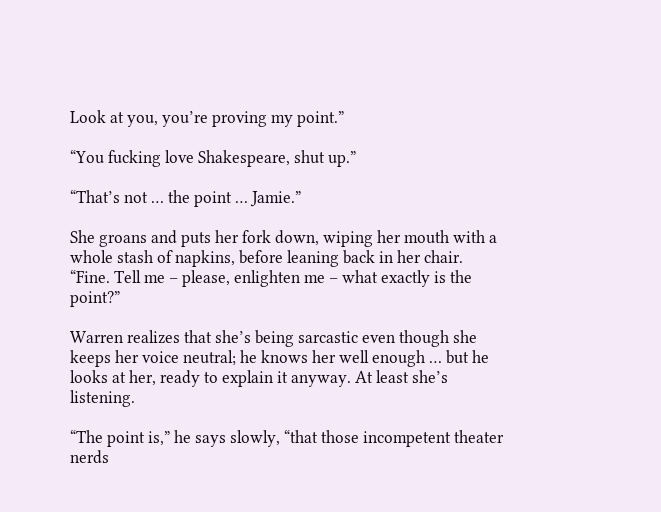Look at you, you’re proving my point.”

“You fucking love Shakespeare, shut up.”

“That’s not … the point … Jamie.”

She groans and puts her fork down, wiping her mouth with a whole stash of napkins, before leaning back in her chair. “Fine. Tell me – please, enlighten me – what exactly is the point?”

Warren realizes that she’s being sarcastic even though she keeps her voice neutral; he knows her well enough … but he looks at her, ready to explain it anyway. At least she’s listening.

“The point is,” he says slowly, “that those incompetent theater nerds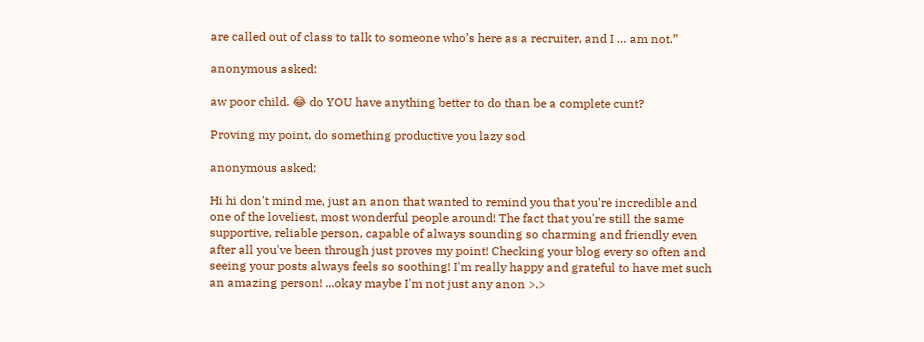are called out of class to talk to someone who’s here as a recruiter, and I … am not.”

anonymous asked:

aw poor child. 😂 do YOU have anything better to do than be a complete cunt?

Proving my point, do something productive you lazy sod

anonymous asked:

Hi hi don't mind me, just an anon that wanted to remind you that you're incredible and one of the loveliest, most wonderful people around! The fact that you're still the same supportive, reliable person, capable of always sounding so charming and friendly even after all you've been through just proves my point! Checking your blog every so often and seeing your posts always feels so soothing! I'm really happy and grateful to have met such an amazing person! ...okay maybe I'm not just any anon >.>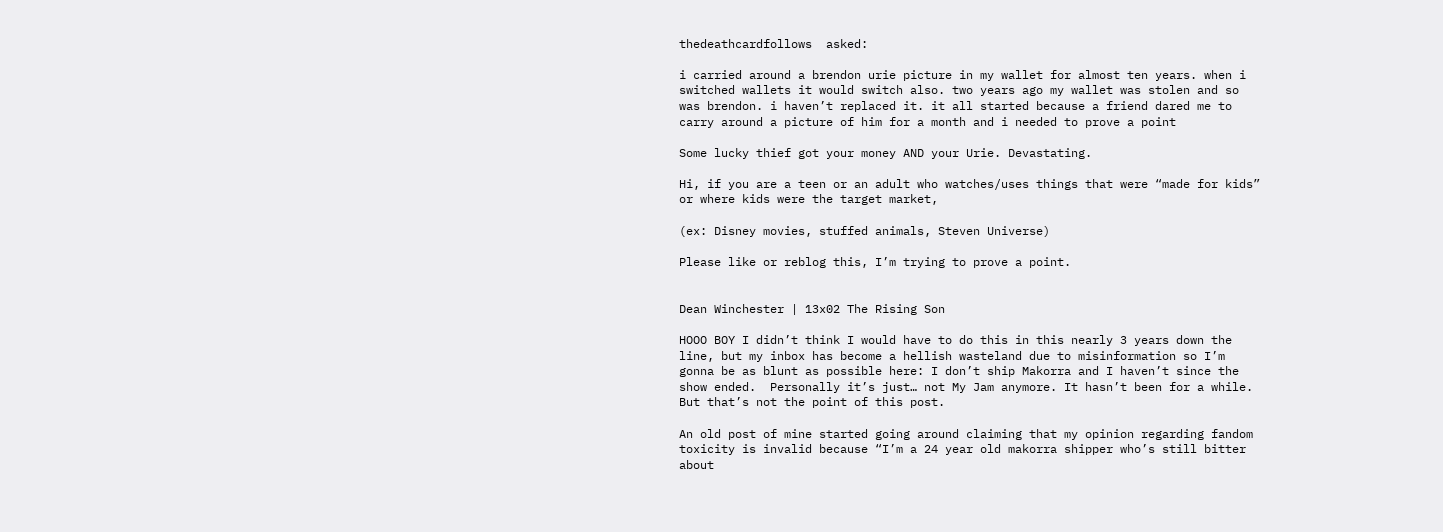thedeathcardfollows  asked:

i carried around a brendon urie picture in my wallet for almost ten years. when i switched wallets it would switch also. two years ago my wallet was stolen and so was brendon. i haven’t replaced it. it all started because a friend dared me to carry around a picture of him for a month and i needed to prove a point

Some lucky thief got your money AND your Urie. Devastating.

Hi, if you are a teen or an adult who watches/uses things that were “made for kids” or where kids were the target market,

(ex: Disney movies, stuffed animals, Steven Universe)

Please like or reblog this, I’m trying to prove a point.


Dean Winchester | 13x02 The Rising Son

HOOO BOY I didn’t think I would have to do this in this nearly 3 years down the line, but my inbox has become a hellish wasteland due to misinformation so I’m gonna be as blunt as possible here: I don’t ship Makorra and I haven’t since the show ended.  Personally it’s just… not My Jam anymore. It hasn’t been for a while. But that’s not the point of this post.

An old post of mine started going around claiming that my opinion regarding fandom toxicity is invalid because “I’m a 24 year old makorra shipper who’s still bitter about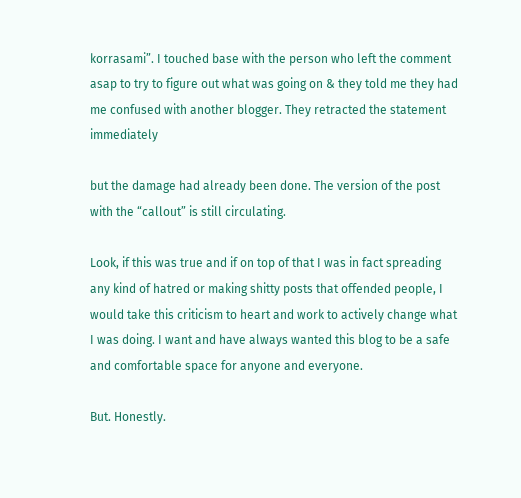korrasami”. I touched base with the person who left the comment asap to try to figure out what was going on & they told me they had me confused with another blogger. They retracted the statement immediately

but the damage had already been done. The version of the post with the “callout” is still circulating.

Look, if this was true and if on top of that I was in fact spreading any kind of hatred or making shitty posts that offended people, I would take this criticism to heart and work to actively change what I was doing. I want and have always wanted this blog to be a safe and comfortable space for anyone and everyone.

But. Honestly.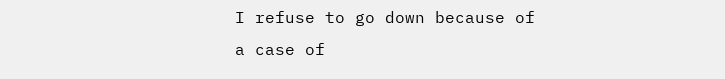I refuse to go down because of a case of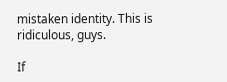mistaken identity. This is ridiculous, guys.

If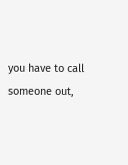you have to call someone out,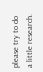please try to do a little research.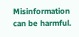Misinformation can be harmful.